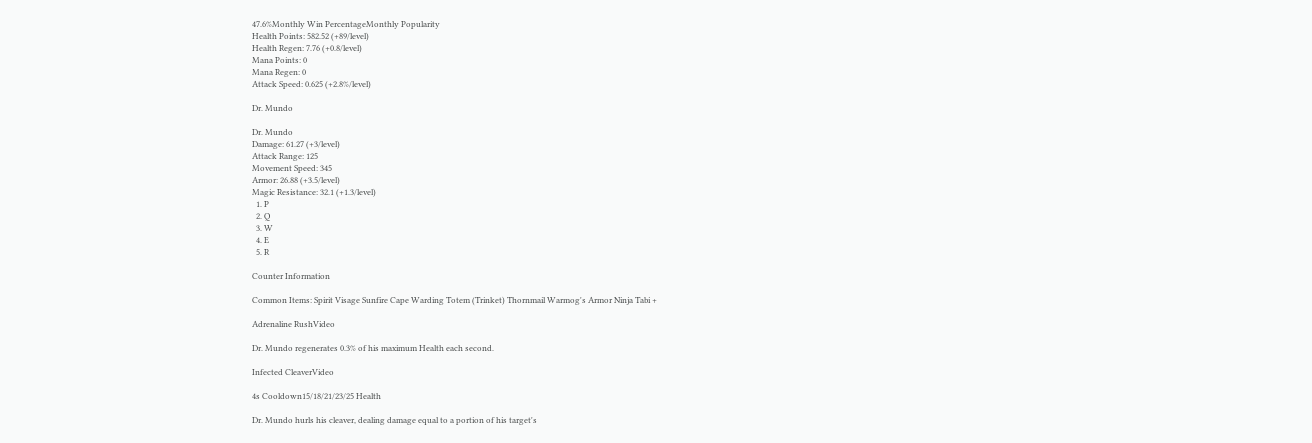47.6%Monthly Win PercentageMonthly Popularity
Health Points: 582.52 (+89/level)
Health Regen: 7.76 (+0.8/level)
Mana Points: 0
Mana Regen: 0
Attack Speed: 0.625 (+2.8%/level)

Dr. Mundo

Dr. Mundo
Damage: 61.27 (+3/level)
Attack Range: 125
Movement Speed: 345
Armor: 26.88 (+3.5/level)
Magic Resistance: 32.1 (+1.3/level)
  1. P
  2. Q
  3. W
  4. E
  5. R

Counter Information

Common Items: Spirit Visage Sunfire Cape Warding Totem (Trinket) Thornmail Warmog's Armor Ninja Tabi +

Adrenaline RushVideo

Dr. Mundo regenerates 0.3% of his maximum Health each second.

Infected CleaverVideo

4s Cooldown15/18/21/23/25 Health

Dr. Mundo hurls his cleaver, dealing damage equal to a portion of his target's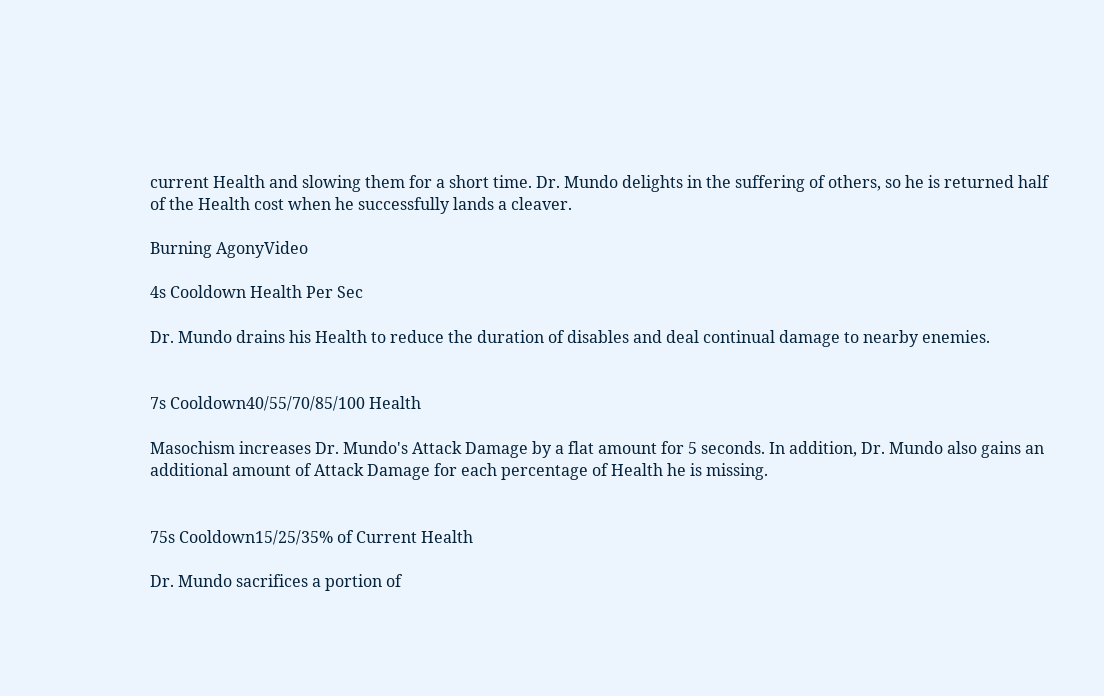current Health and slowing them for a short time. Dr. Mundo delights in the suffering of others, so he is returned half of the Health cost when he successfully lands a cleaver.

Burning AgonyVideo

4s Cooldown Health Per Sec

Dr. Mundo drains his Health to reduce the duration of disables and deal continual damage to nearby enemies.


7s Cooldown40/55/70/85/100 Health

Masochism increases Dr. Mundo's Attack Damage by a flat amount for 5 seconds. In addition, Dr. Mundo also gains an additional amount of Attack Damage for each percentage of Health he is missing.


75s Cooldown15/25/35% of Current Health

Dr. Mundo sacrifices a portion of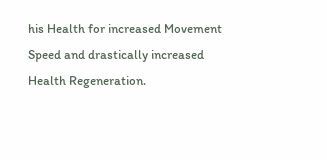his Health for increased Movement Speed and drastically increased Health Regeneration.